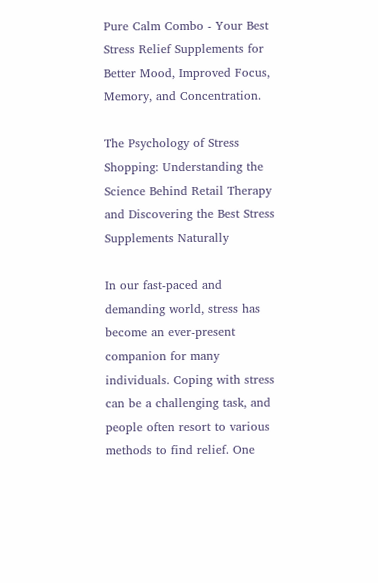Pure Calm Combo - Your Best Stress Relief Supplements for Better Mood, Improved Focus, Memory, and Concentration.

The Psychology of Stress Shopping: Understanding the Science Behind Retail Therapy and Discovering the Best Stress Supplements Naturally

In our fast-paced and demanding world, stress has become an ever-present companion for many individuals. Coping with stress can be a challenging task, and people often resort to various methods to find relief. One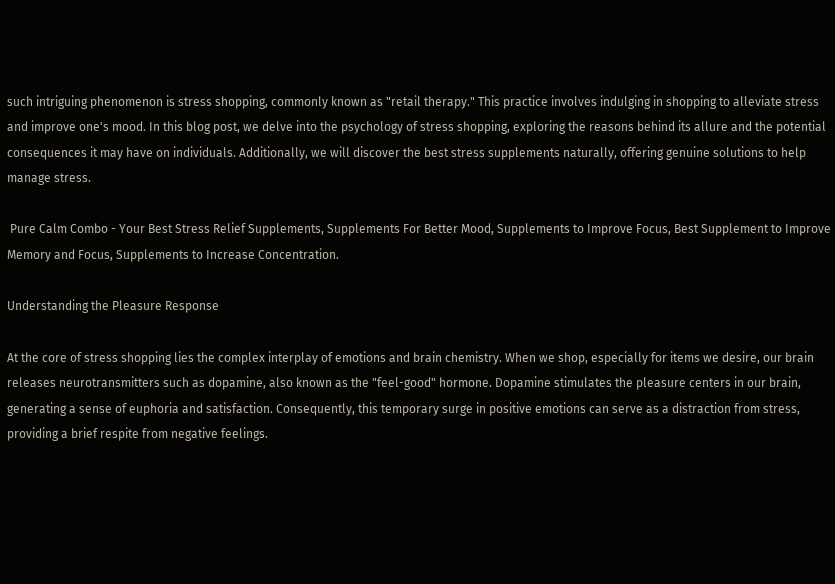such intriguing phenomenon is stress shopping, commonly known as "retail therapy." This practice involves indulging in shopping to alleviate stress and improve one's mood. In this blog post, we delve into the psychology of stress shopping, exploring the reasons behind its allure and the potential consequences it may have on individuals. Additionally, we will discover the best stress supplements naturally, offering genuine solutions to help manage stress.

 Pure Calm Combo - Your Best Stress Relief Supplements, Supplements For Better Mood, Supplements to Improve Focus, Best Supplement to Improve Memory and Focus, Supplements to Increase Concentration.

Understanding the Pleasure Response

At the core of stress shopping lies the complex interplay of emotions and brain chemistry. When we shop, especially for items we desire, our brain releases neurotransmitters such as dopamine, also known as the "feel-good" hormone. Dopamine stimulates the pleasure centers in our brain, generating a sense of euphoria and satisfaction. Consequently, this temporary surge in positive emotions can serve as a distraction from stress, providing a brief respite from negative feelings.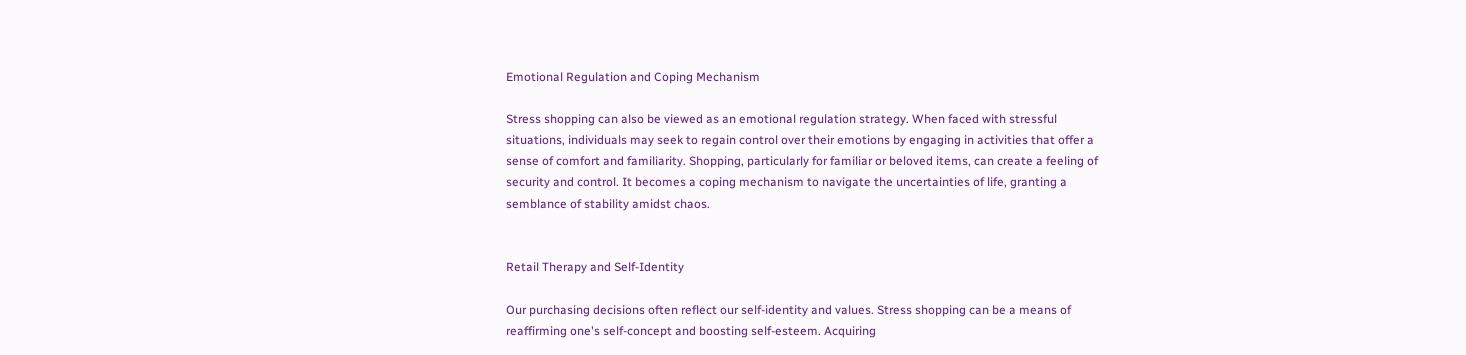Emotional Regulation and Coping Mechanism

Stress shopping can also be viewed as an emotional regulation strategy. When faced with stressful situations, individuals may seek to regain control over their emotions by engaging in activities that offer a sense of comfort and familiarity. Shopping, particularly for familiar or beloved items, can create a feeling of security and control. It becomes a coping mechanism to navigate the uncertainties of life, granting a semblance of stability amidst chaos.


Retail Therapy and Self-Identity

Our purchasing decisions often reflect our self-identity and values. Stress shopping can be a means of reaffirming one's self-concept and boosting self-esteem. Acquiring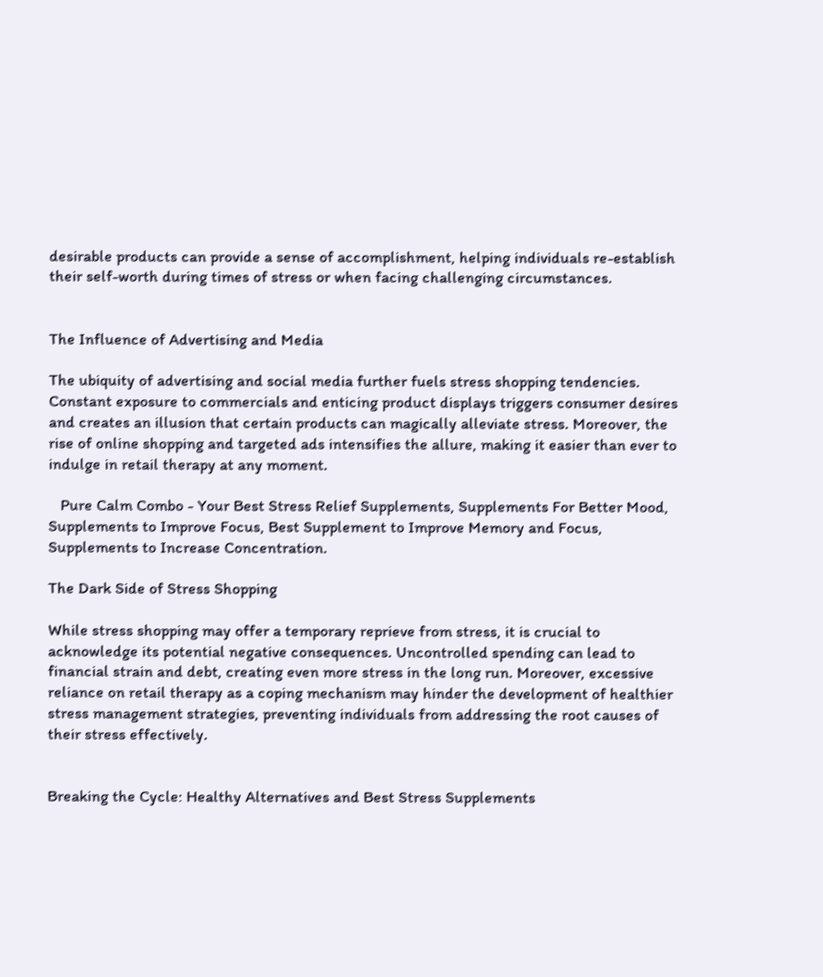desirable products can provide a sense of accomplishment, helping individuals re-establish their self-worth during times of stress or when facing challenging circumstances.


The Influence of Advertising and Media

The ubiquity of advertising and social media further fuels stress shopping tendencies. Constant exposure to commercials and enticing product displays triggers consumer desires and creates an illusion that certain products can magically alleviate stress. Moreover, the rise of online shopping and targeted ads intensifies the allure, making it easier than ever to indulge in retail therapy at any moment.

   Pure Calm Combo - Your Best Stress Relief Supplements, Supplements For Better Mood, Supplements to Improve Focus, Best Supplement to Improve Memory and Focus, Supplements to Increase Concentration.

The Dark Side of Stress Shopping

While stress shopping may offer a temporary reprieve from stress, it is crucial to acknowledge its potential negative consequences. Uncontrolled spending can lead to financial strain and debt, creating even more stress in the long run. Moreover, excessive reliance on retail therapy as a coping mechanism may hinder the development of healthier stress management strategies, preventing individuals from addressing the root causes of their stress effectively.


Breaking the Cycle: Healthy Alternatives and Best Stress Supplements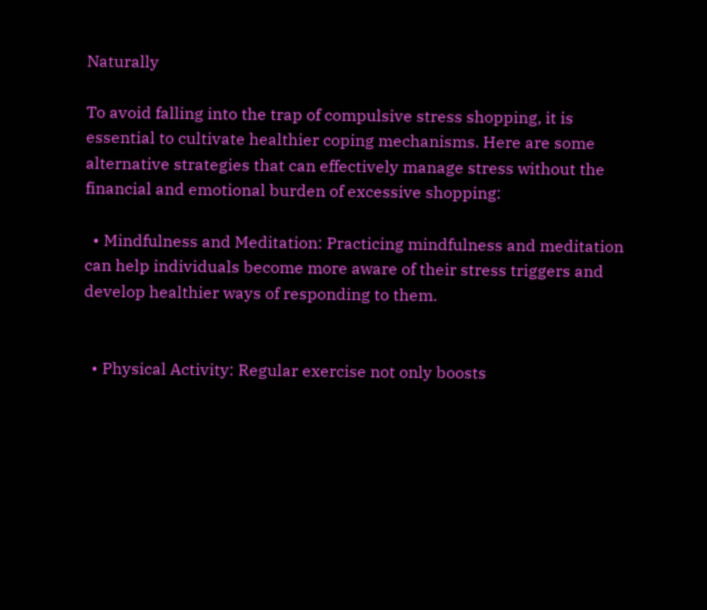Naturally

To avoid falling into the trap of compulsive stress shopping, it is essential to cultivate healthier coping mechanisms. Here are some alternative strategies that can effectively manage stress without the financial and emotional burden of excessive shopping:

  • Mindfulness and Meditation: Practicing mindfulness and meditation can help individuals become more aware of their stress triggers and develop healthier ways of responding to them.


  • Physical Activity: Regular exercise not only boosts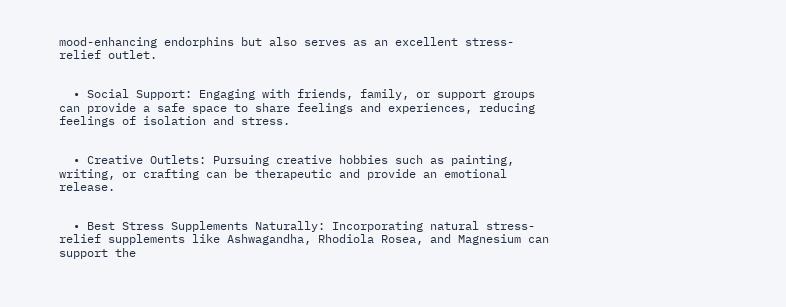mood-enhancing endorphins but also serves as an excellent stress-relief outlet.


  • Social Support: Engaging with friends, family, or support groups can provide a safe space to share feelings and experiences, reducing feelings of isolation and stress.


  • Creative Outlets: Pursuing creative hobbies such as painting, writing, or crafting can be therapeutic and provide an emotional release.


  • Best Stress Supplements Naturally: Incorporating natural stress-relief supplements like Ashwagandha, Rhodiola Rosea, and Magnesium can support the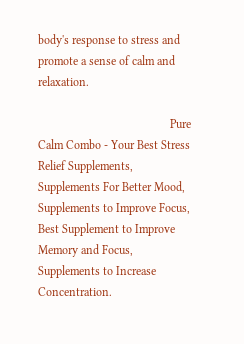body's response to stress and promote a sense of calm and relaxation.

                                            Pure Calm Combo - Your Best Stress Relief Supplements, Supplements For Better Mood, Supplements to Improve Focus, Best Supplement to Improve Memory and Focus, Supplements to Increase Concentration.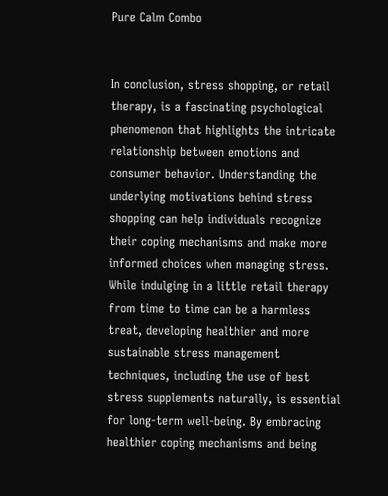Pure Calm Combo


In conclusion, stress shopping, or retail therapy, is a fascinating psychological phenomenon that highlights the intricate relationship between emotions and consumer behavior. Understanding the underlying motivations behind stress shopping can help individuals recognize their coping mechanisms and make more informed choices when managing stress. While indulging in a little retail therapy from time to time can be a harmless treat, developing healthier and more sustainable stress management techniques, including the use of best stress supplements naturally, is essential for long-term well-being. By embracing healthier coping mechanisms and being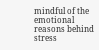mindful of the emotional reasons behind stress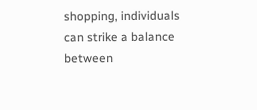shopping, individuals can strike a balance between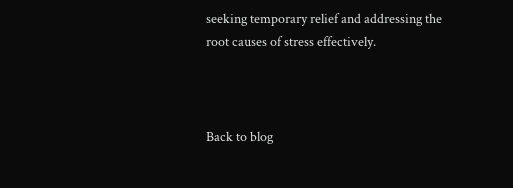seeking temporary relief and addressing the root causes of stress effectively.



Back to blog